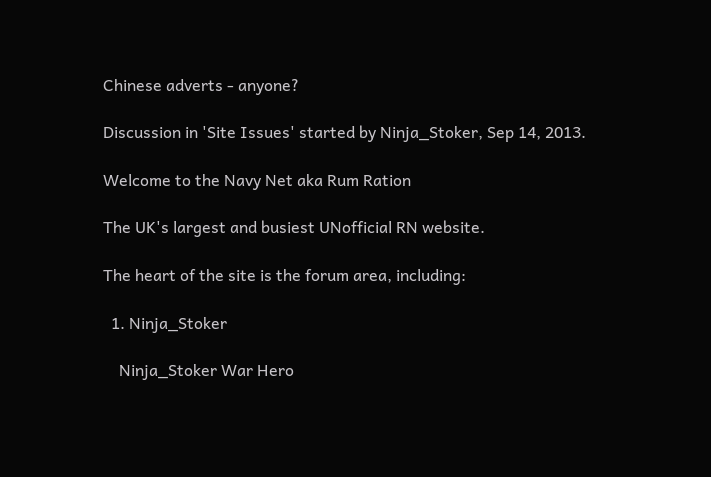Chinese adverts - anyone?

Discussion in 'Site Issues' started by Ninja_Stoker, Sep 14, 2013.

Welcome to the Navy Net aka Rum Ration

The UK's largest and busiest UNofficial RN website.

The heart of the site is the forum area, including:

  1. Ninja_Stoker

    Ninja_Stoker War Hero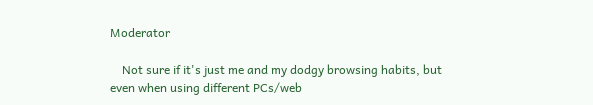Moderator

    Not sure if it's just me and my dodgy browsing habits, but even when using different PCs/web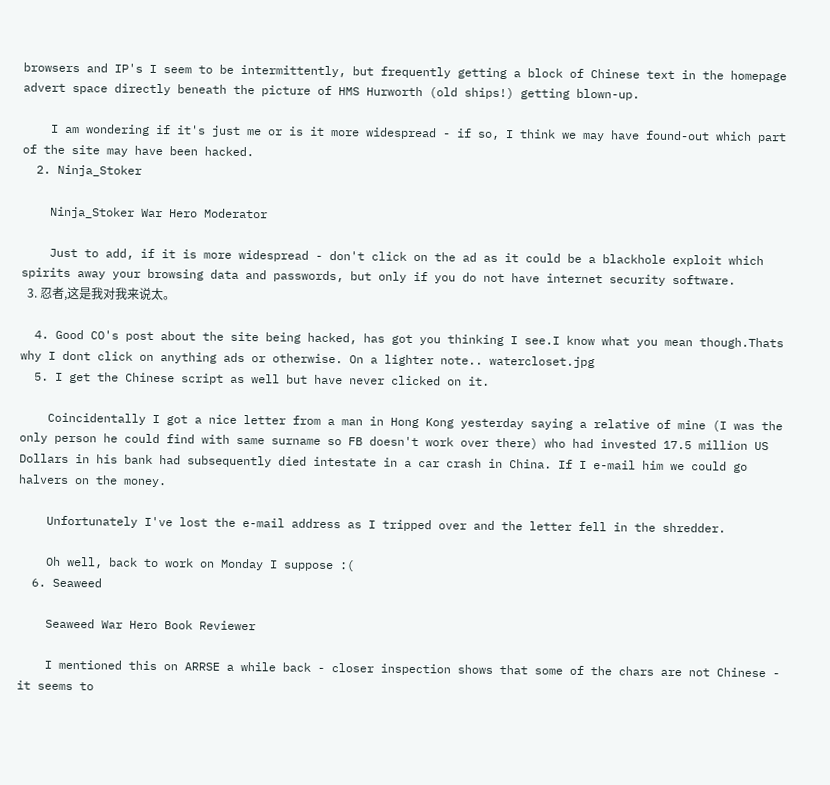browsers and IP's I seem to be intermittently, but frequently getting a block of Chinese text in the homepage advert space directly beneath the picture of HMS Hurworth (old ships!) getting blown-up.

    I am wondering if it's just me or is it more widespread - if so, I think we may have found-out which part of the site may have been hacked.
  2. Ninja_Stoker

    Ninja_Stoker War Hero Moderator

    Just to add, if it is more widespread - don't click on the ad as it could be a blackhole exploit which spirits away your browsing data and passwords, but only if you do not have internet security software.
  3. 忍者,这是我对我来说太。

  4. Good CO's post about the site being hacked, has got you thinking I see.I know what you mean though.Thats why I dont click on anything ads or otherwise. On a lighter note.. watercloset.jpg
  5. I get the Chinese script as well but have never clicked on it.

    Coincidentally I got a nice letter from a man in Hong Kong yesterday saying a relative of mine (I was the only person he could find with same surname so FB doesn't work over there) who had invested 17.5 million US Dollars in his bank had subsequently died intestate in a car crash in China. If I e-mail him we could go halvers on the money.

    Unfortunately I've lost the e-mail address as I tripped over and the letter fell in the shredder.

    Oh well, back to work on Monday I suppose :(
  6. Seaweed

    Seaweed War Hero Book Reviewer

    I mentioned this on ARRSE a while back - closer inspection shows that some of the chars are not Chinese - it seems to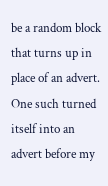be a random block that turns up in place of an advert. One such turned itself into an advert before my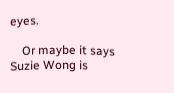eyes.

    Or maybe it says Suzie Wong is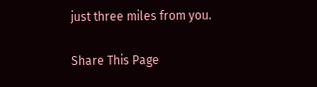just three miles from you.

Share This Page